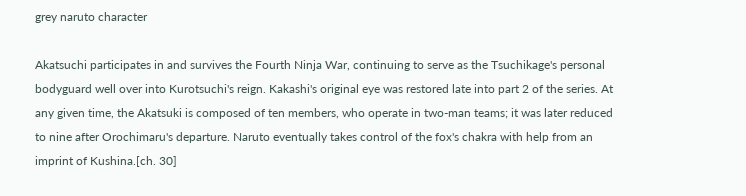grey naruto character

Akatsuchi participates in and survives the Fourth Ninja War, continuing to serve as the Tsuchikage's personal bodyguard well over into Kurotsuchi's reign. Kakashi's original eye was restored late into part 2 of the series. At any given time, the Akatsuki is composed of ten members, who operate in two-man teams; it was later reduced to nine after Orochimaru's departure. Naruto eventually takes control of the fox's chakra with help from an imprint of Kushina.[ch. 30]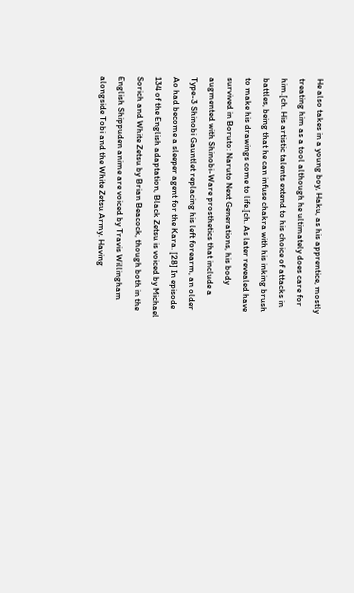He also takes in a young boy, Haku, as his apprentice, mostly treating him as a tool although he ultimately does care for him.[ch. His artistic talents extend to his choice of attacks in battles, being that he can infuse chakra with his inking brush to make his drawings come to life.[ch. As later revealed have survived in Boruto: Naruto Next Generations, his body augmented with Shinobi-Ware prosthetics that include a Type-3 Shinobi Gauntlet replacing his left forearm, an older Ao had become a sleeper agent for the Kara. [28] In episode 134 of the English adaptation, Black Zetsu is voiced by Michael Sorich and White Zetsu by Brian Beacock, though both in the English Shippuden anime are voiced by Travis Willingham alongside Tobi and the White Zetsu Army. Having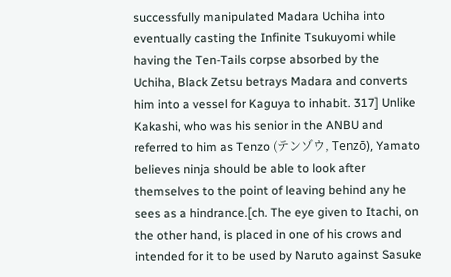successfully manipulated Madara Uchiha into eventually casting the Infinite Tsukuyomi while having the Ten-Tails corpse absorbed by the Uchiha, Black Zetsu betrays Madara and converts him into a vessel for Kaguya to inhabit. 317] Unlike Kakashi, who was his senior in the ANBU and referred to him as Tenzo (テンゾウ, Tenzō), Yamato believes ninja should be able to look after themselves to the point of leaving behind any he sees as a hindrance.[ch. The eye given to Itachi, on the other hand, is placed in one of his crows and intended for it to be used by Naruto against Sasuke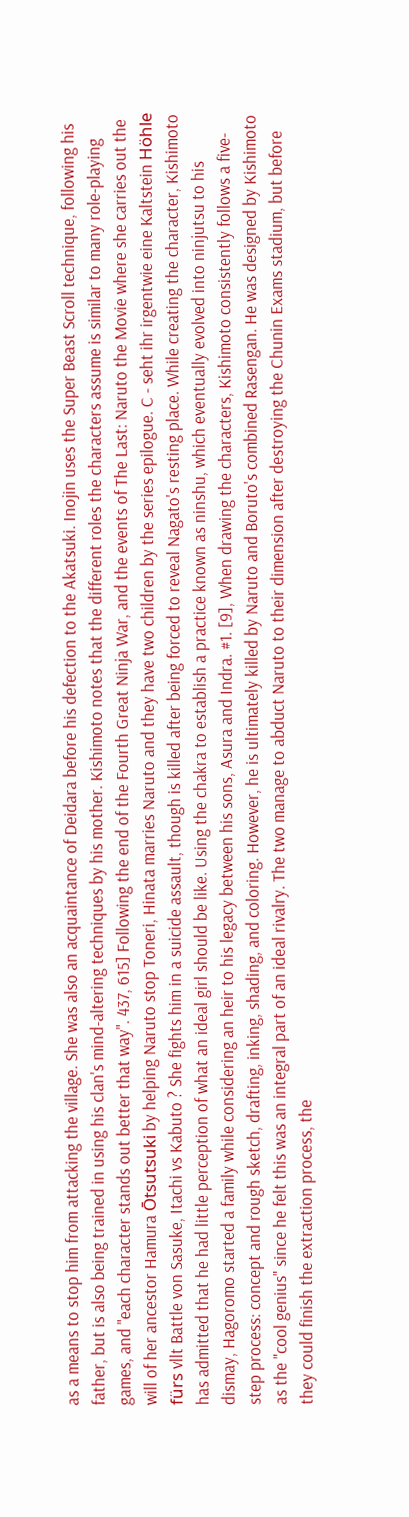as a means to stop him from attacking the village. She was also an acquaintance of Deidara before his defection to the Akatsuki. Inojin uses the Super Beast Scroll technique, following his father, but is also being trained in using his clan's mind-altering techniques by his mother. Kishimoto notes that the different roles the characters assume is similar to many role-playing games, and "each character stands out better that way". 437, 615] Following the end of the Fourth Great Ninja War, and the events of The Last: Naruto the Movie where she carries out the will of her ancestor Hamura Ōtsutsuki by helping Naruto stop Toneri, Hinata marries Naruto and they have two children by the series epilogue. C - seht ihr irgentwie eine Kaltstein Höhle fürs vllt Battle von Sasuke, Itachi vs Kabuto ? She fights him in a suicide assault, though is killed after being forced to reveal Nagato's resting place. While creating the character, Kishimoto has admitted that he had little perception of what an ideal girl should be like. Using the chakra to establish a practice known as ninshu, which eventually evolved into ninjutsu to his dismay, Hagoromo started a family while considering an heir to his legacy between his sons, Asura and Indra. #1. [9], When drawing the characters, Kishimoto consistently follows a five-step process: concept and rough sketch, drafting, inking, shading, and coloring. However, he is ultimately killed by Naruto and Boruto's combined Rasengan. He was designed by Kishimoto as the "cool genius" since he felt this was an integral part of an ideal rivalry. The two manage to abduct Naruto to their dimension after destroying the Chunin Exams stadium, but before they could finish the extraction process, the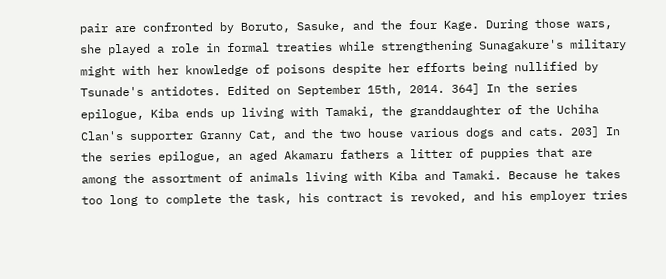pair are confronted by Boruto, Sasuke, and the four Kage. During those wars, she played a role in formal treaties while strengthening Sunagakure's military might with her knowledge of poisons despite her efforts being nullified by Tsunade's antidotes. Edited on September 15th, 2014. 364] In the series epilogue, Kiba ends up living with Tamaki, the granddaughter of the Uchiha Clan's supporter Granny Cat, and the two house various dogs and cats. 203] In the series epilogue, an aged Akamaru fathers a litter of puppies that are among the assortment of animals living with Kiba and Tamaki. Because he takes too long to complete the task, his contract is revoked, and his employer tries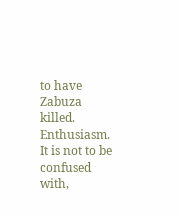to have Zabuza killed. Enthusiasm. It is not to be confused with,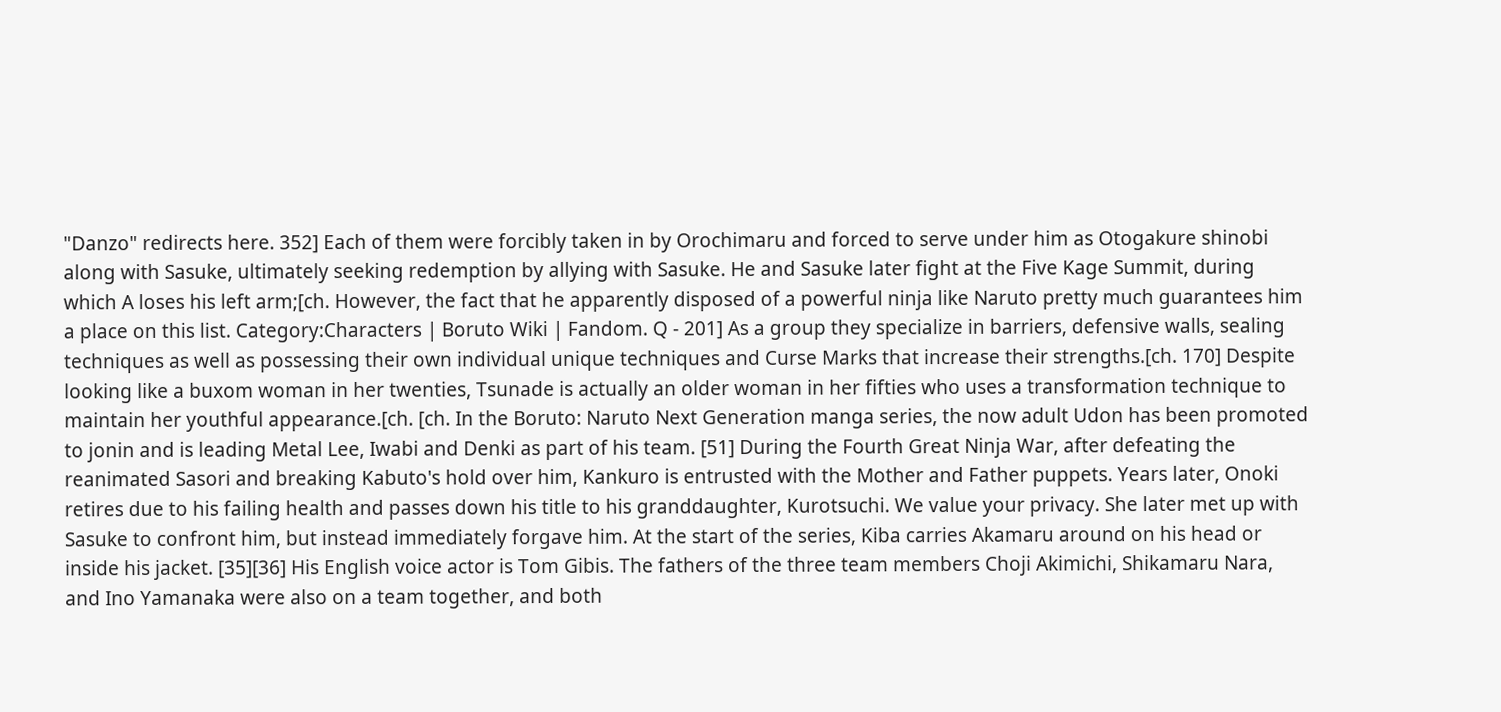"Danzo" redirects here. 352] Each of them were forcibly taken in by Orochimaru and forced to serve under him as Otogakure shinobi along with Sasuke, ultimately seeking redemption by allying with Sasuke. He and Sasuke later fight at the Five Kage Summit, during which A loses his left arm;[ch. However, the fact that he apparently disposed of a powerful ninja like Naruto pretty much guarantees him a place on this list. Category:Characters | Boruto Wiki | Fandom. Q - 201] As a group they specialize in barriers, defensive walls, sealing techniques as well as possessing their own individual unique techniques and Curse Marks that increase their strengths.[ch. 170] Despite looking like a buxom woman in her twenties, Tsunade is actually an older woman in her fifties who uses a transformation technique to maintain her youthful appearance.[ch. [ch. In the Boruto: Naruto Next Generation manga series, the now adult Udon has been promoted to jonin and is leading Metal Lee, Iwabi and Denki as part of his team. [51] During the Fourth Great Ninja War, after defeating the reanimated Sasori and breaking Kabuto's hold over him, Kankuro is entrusted with the Mother and Father puppets. Years later, Onoki retires due to his failing health and passes down his title to his granddaughter, Kurotsuchi. We value your privacy. She later met up with Sasuke to confront him, but instead immediately forgave him. At the start of the series, Kiba carries Akamaru around on his head or inside his jacket. [35][36] His English voice actor is Tom Gibis. The fathers of the three team members Choji Akimichi, Shikamaru Nara, and Ino Yamanaka were also on a team together, and both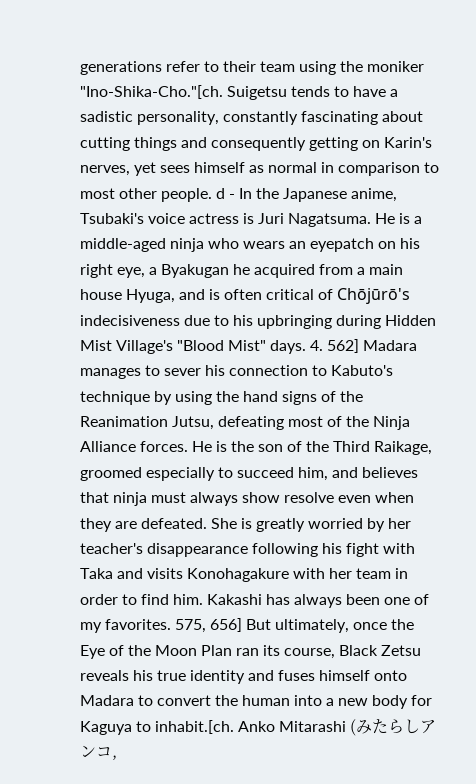generations refer to their team using the moniker "Ino-Shika-Cho."[ch. Suigetsu tends to have a sadistic personality, constantly fascinating about cutting things and consequently getting on Karin's nerves, yet sees himself as normal in comparison to most other people. d - In the Japanese anime, Tsubaki's voice actress is Juri Nagatsuma. He is a middle-aged ninja who wears an eyepatch on his right eye, a Byakugan he acquired from a main house Hyuga, and is often critical of Chōjūrō's indecisiveness due to his upbringing during Hidden Mist Village's "Blood Mist" days. 4. 562] Madara manages to sever his connection to Kabuto's technique by using the hand signs of the Reanimation Jutsu, defeating most of the Ninja Alliance forces. He is the son of the Third Raikage, groomed especially to succeed him, and believes that ninja must always show resolve even when they are defeated. She is greatly worried by her teacher's disappearance following his fight with Taka and visits Konohagakure with her team in order to find him. Kakashi has always been one of my favorites. 575, 656] But ultimately, once the Eye of the Moon Plan ran its course, Black Zetsu reveals his true identity and fuses himself onto Madara to convert the human into a new body for Kaguya to inhabit.[ch. Anko Mitarashi (みたらしアンコ,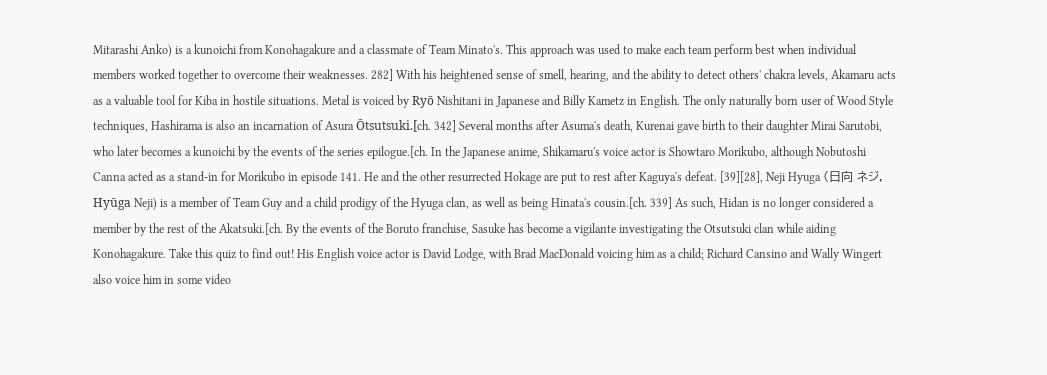Mitarashi Anko) is a kunoichi from Konohagakure and a classmate of Team Minato's. This approach was used to make each team perform best when individual members worked together to overcome their weaknesses. 282] With his heightened sense of smell, hearing, and the ability to detect others' chakra levels, Akamaru acts as a valuable tool for Kiba in hostile situations. Metal is voiced by Ryō Nishitani in Japanese and Billy Kametz in English. The only naturally born user of Wood Style techniques, Hashirama is also an incarnation of Asura Ōtsutsuki.[ch. 342] Several months after Asuma's death, Kurenai gave birth to their daughter Mirai Sarutobi, who later becomes a kunoichi by the events of the series epilogue.[ch. In the Japanese anime, Shikamaru's voice actor is Showtaro Morikubo, although Nobutoshi Canna acted as a stand-in for Morikubo in episode 141. He and the other resurrected Hokage are put to rest after Kaguya's defeat. [39][28], Neji Hyuga (日向 ネジ, Hyūga Neji) is a member of Team Guy and a child prodigy of the Hyuga clan, as well as being Hinata's cousin.[ch. 339] As such, Hidan is no longer considered a member by the rest of the Akatsuki.[ch. By the events of the Boruto franchise, Sasuke has become a vigilante investigating the Otsutsuki clan while aiding Konohagakure. Take this quiz to find out! His English voice actor is David Lodge, with Brad MacDonald voicing him as a child; Richard Cansino and Wally Wingert also voice him in some video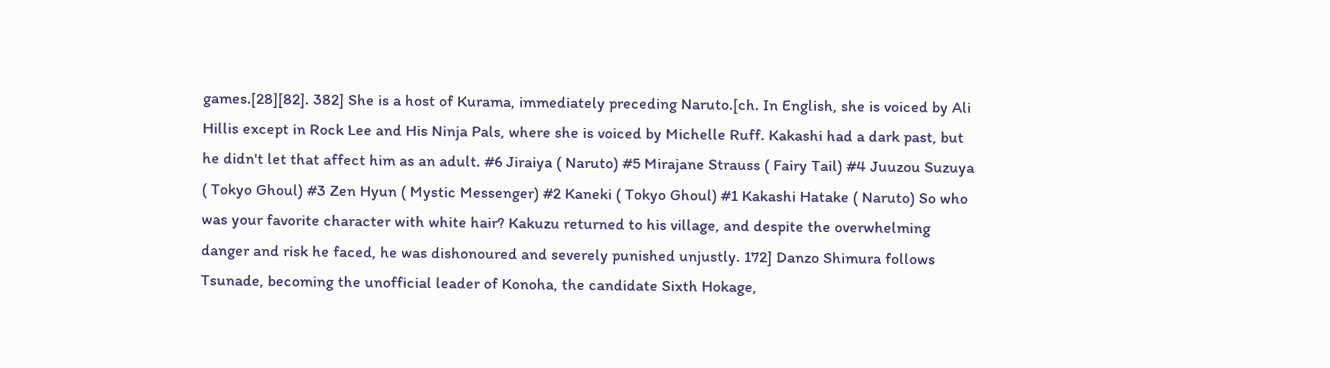games.[28][82]. 382] She is a host of Kurama, immediately preceding Naruto.[ch. In English, she is voiced by Ali Hillis except in Rock Lee and His Ninja Pals, where she is voiced by Michelle Ruff. Kakashi had a dark past, but he didn't let that affect him as an adult. #6 Jiraiya ( Naruto) #5 Mirajane Strauss ( Fairy Tail) #4 Juuzou Suzuya ( Tokyo Ghoul) #3 Zen Hyun ( Mystic Messenger) #2 Kaneki ( Tokyo Ghoul) #1 Kakashi Hatake ( Naruto) So who was your favorite character with white hair? Kakuzu returned to his village, and despite the overwhelming danger and risk he faced, he was dishonoured and severely punished unjustly. 172] Danzo Shimura follows Tsunade, becoming the unofficial leader of Konoha, the candidate Sixth Hokage,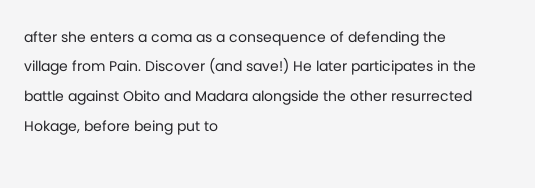after she enters a coma as a consequence of defending the village from Pain. Discover (and save!) He later participates in the battle against Obito and Madara alongside the other resurrected Hokage, before being put to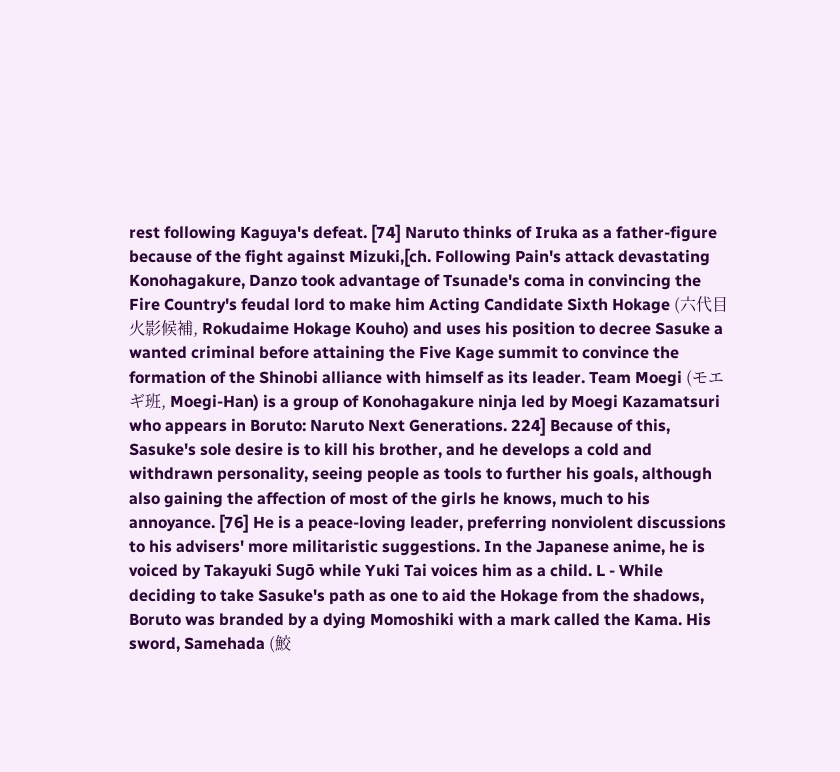rest following Kaguya's defeat. [74] Naruto thinks of Iruka as a father-figure because of the fight against Mizuki,[ch. Following Pain's attack devastating Konohagakure, Danzo took advantage of Tsunade's coma in convincing the Fire Country's feudal lord to make him Acting Candidate Sixth Hokage (六代目火影候補, Rokudaime Hokage Kouho) and uses his position to decree Sasuke a wanted criminal before attaining the Five Kage summit to convince the formation of the Shinobi alliance with himself as its leader. Team Moegi (モエギ班, Moegi-Han) is a group of Konohagakure ninja led by Moegi Kazamatsuri who appears in Boruto: Naruto Next Generations. 224] Because of this, Sasuke's sole desire is to kill his brother, and he develops a cold and withdrawn personality, seeing people as tools to further his goals, although also gaining the affection of most of the girls he knows, much to his annoyance. [76] He is a peace-loving leader, preferring nonviolent discussions to his advisers' more militaristic suggestions. In the Japanese anime, he is voiced by Takayuki Sugō while Yuki Tai voices him as a child. L - While deciding to take Sasuke's path as one to aid the Hokage from the shadows, Boruto was branded by a dying Momoshiki with a mark called the Kama. His sword, Samehada (鮫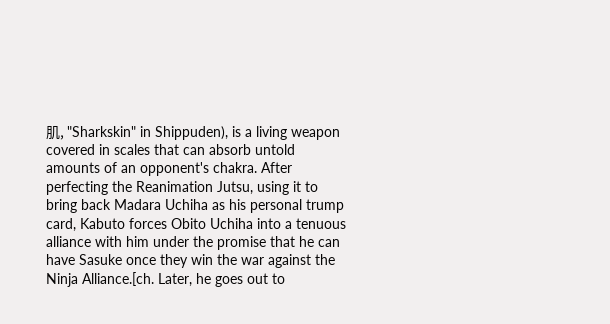肌, "Sharkskin" in Shippuden), is a living weapon covered in scales that can absorb untold amounts of an opponent's chakra. After perfecting the Reanimation Jutsu, using it to bring back Madara Uchiha as his personal trump card, Kabuto forces Obito Uchiha into a tenuous alliance with him under the promise that he can have Sasuke once they win the war against the Ninja Alliance.[ch. Later, he goes out to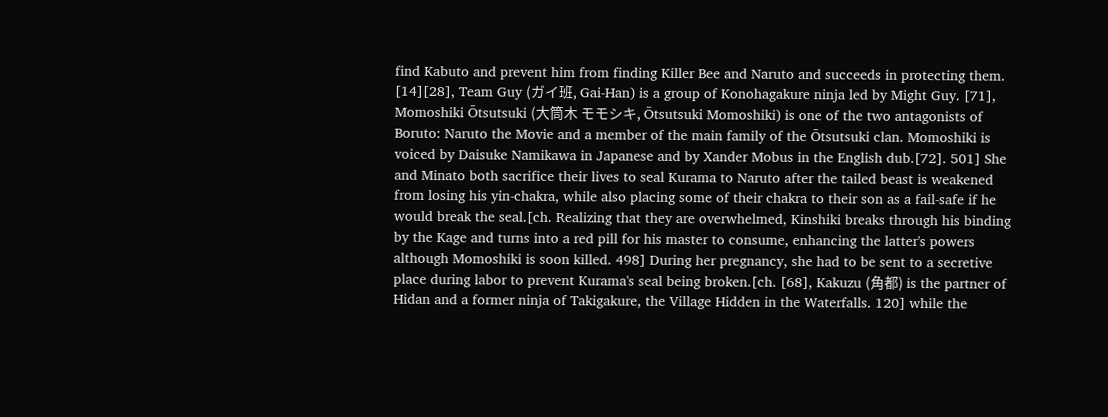find Kabuto and prevent him from finding Killer Bee and Naruto and succeeds in protecting them. [14][28], Team Guy (ガイ班, Gai-Han) is a group of Konohagakure ninja led by Might Guy. [71], Momoshiki Ōtsutsuki (大筒木 モモシキ, Ōtsutsuki Momoshiki) is one of the two antagonists of Boruto: Naruto the Movie and a member of the main family of the Ōtsutsuki clan. Momoshiki is voiced by Daisuke Namikawa in Japanese and by Xander Mobus in the English dub.[72]. 501] She and Minato both sacrifice their lives to seal Kurama to Naruto after the tailed beast is weakened from losing his yin-chakra, while also placing some of their chakra to their son as a fail-safe if he would break the seal.[ch. Realizing that they are overwhelmed, Kinshiki breaks through his binding by the Kage and turns into a red pill for his master to consume, enhancing the latter's powers although Momoshiki is soon killed. 498] During her pregnancy, she had to be sent to a secretive place during labor to prevent Kurama's seal being broken.[ch. [68], Kakuzu (角都) is the partner of Hidan and a former ninja of Takigakure, the Village Hidden in the Waterfalls. 120] while the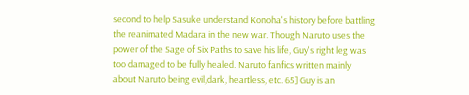second to help Sasuke understand Konoha's history before battling the reanimated Madara in the new war. Though Naruto uses the power of the Sage of Six Paths to save his life, Guy's right leg was too damaged to be fully healed. Naruto fanfics written mainly about Naruto being evil,dark, heartless, etc. 65] Guy is an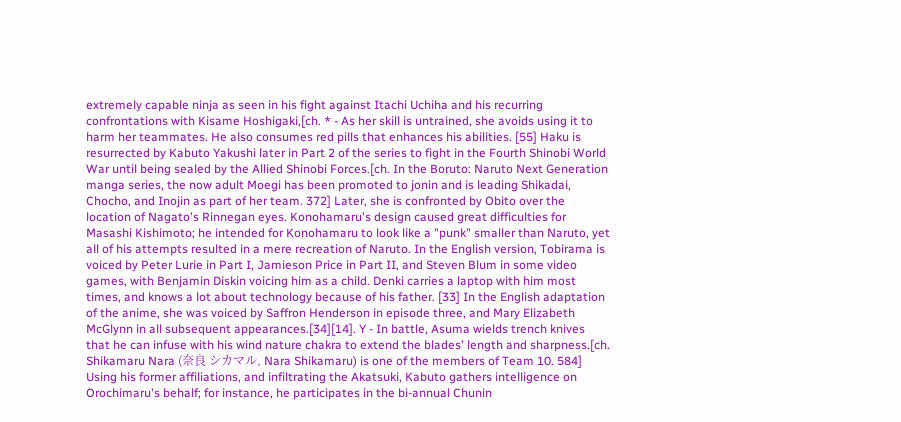extremely capable ninja as seen in his fight against Itachi Uchiha and his recurring confrontations with Kisame Hoshigaki,[ch. * - As her skill is untrained, she avoids using it to harm her teammates. He also consumes red pills that enhances his abilities. [55] Haku is resurrected by Kabuto Yakushi later in Part 2 of the series to fight in the Fourth Shinobi World War until being sealed by the Allied Shinobi Forces.[ch. In the Boruto: Naruto Next Generation manga series, the now adult Moegi has been promoted to jonin and is leading Shikadai, Chocho, and Inojin as part of her team. 372] Later, she is confronted by Obito over the location of Nagato's Rinnegan eyes. Konohamaru's design caused great difficulties for Masashi Kishimoto; he intended for Konohamaru to look like a "punk" smaller than Naruto, yet all of his attempts resulted in a mere recreation of Naruto. In the English version, Tobirama is voiced by Peter Lurie in Part I, Jamieson Price in Part II, and Steven Blum in some video games, with Benjamin Diskin voicing him as a child. Denki carries a laptop with him most times, and knows a lot about technology because of his father. [33] In the English adaptation of the anime, she was voiced by Saffron Henderson in episode three, and Mary Elizabeth McGlynn in all subsequent appearances.[34][14]. Y - In battle, Asuma wields trench knives that he can infuse with his wind nature chakra to extend the blades' length and sharpness.[ch. Shikamaru Nara (奈良 シカマル, Nara Shikamaru) is one of the members of Team 10. 584] Using his former affiliations, and infiltrating the Akatsuki, Kabuto gathers intelligence on Orochimaru's behalf; for instance, he participates in the bi-annual Chunin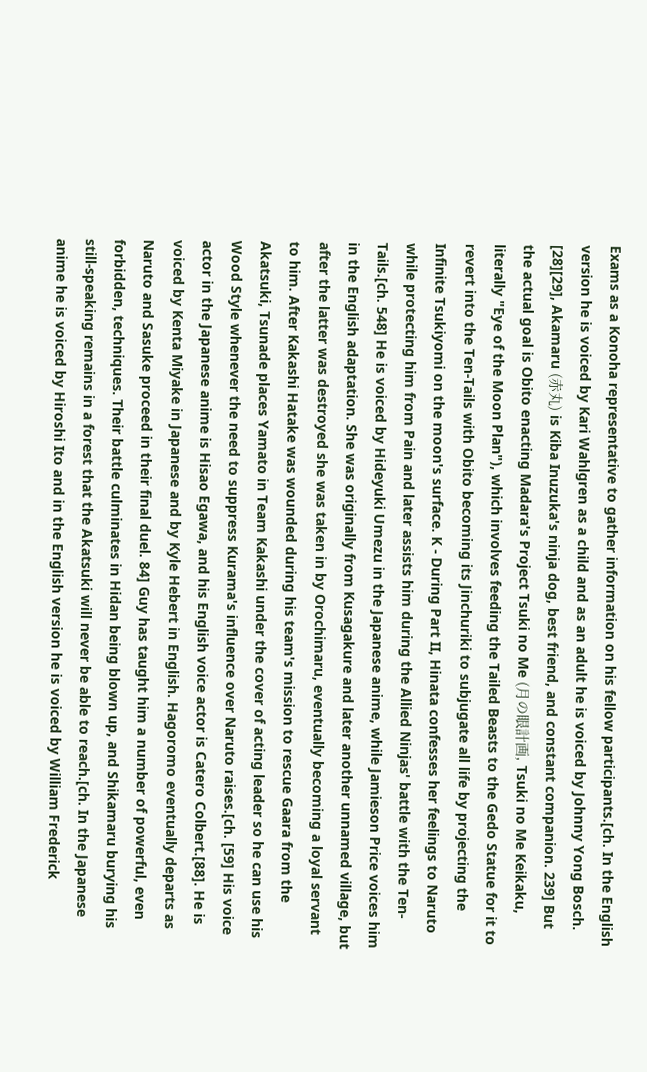Exams as a Konoha representative to gather information on his fellow participants.[ch. In the English version he is voiced by Kari Wahlgren as a child and as an adult he is voiced by Johnny Yong Bosch. [28][29], Akamaru (赤丸) is Kiba Inuzuka's ninja dog, best friend, and constant companion. 239] But the actual goal is Obito enacting Madara's Project Tsuki no Me (月の眼計画, Tsuki no Me Keikaku, literally "Eye of the Moon Plan"), which involves feeding the Tailed Beasts to the Gedo Statue for it to revert into the Ten-Tails with Obito becoming its Jinchuriki to subjugate all life by projecting the Infinite Tsukiyomi on the moon's surface. K - During Part II, Hinata confesses her feelings to Naruto while protecting him from Pain and later assists him during the Allied Ninjas' battle with the Ten-Tails.[ch. 548] He is voiced by Hideyuki Umezu in the Japanese anime, while Jamieson Price voices him in the English adaptation. She was originally from Kusagakure and later another unnamed village, but after the latter was destroyed she was taken in by Orochimaru, eventually becoming a loyal servant to him. After Kakashi Hatake was wounded during his team's mission to rescue Gaara from the Akatsuki, Tsunade places Yamato in Team Kakashi under the cover of acting leader so he can use his Wood Style whenever the need to suppress Kurama's influence over Naruto raises.[ch. [59] His voice actor in the Japanese anime is Hisao Egawa, and his English voice actor is Catero Colbert.[88]. He is voiced by Kenta Miyake in Japanese and by Kyle Hebert in English. Hagoromo eventually departs as Naruto and Sasuke proceed in their final duel. 84] Guy has taught him a number of powerful, even forbidden, techniques. Their battle culminates in Hidan being blown up, and Shikamaru burying his still-speaking remains in a forest that the Akatsuki will never be able to reach.[ch. In the Japanese anime he is voiced by Hiroshi Ito and in the English version he is voiced by William Frederick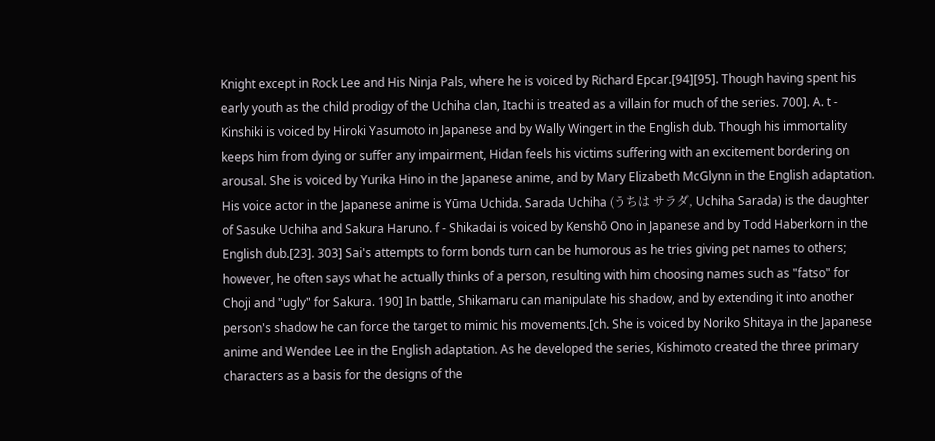Knight except in Rock Lee and His Ninja Pals, where he is voiced by Richard Epcar.[94][95]. Though having spent his early youth as the child prodigy of the Uchiha clan, Itachi is treated as a villain for much of the series. 700]. A. t - Kinshiki is voiced by Hiroki Yasumoto in Japanese and by Wally Wingert in the English dub. Though his immortality keeps him from dying or suffer any impairment, Hidan feels his victims suffering with an excitement bordering on arousal. She is voiced by Yurika Hino in the Japanese anime, and by Mary Elizabeth McGlynn in the English adaptation. His voice actor in the Japanese anime is Yūma Uchida. Sarada Uchiha (うちは サラダ, Uchiha Sarada) is the daughter of Sasuke Uchiha and Sakura Haruno. f - Shikadai is voiced by Kenshō Ono in Japanese and by Todd Haberkorn in the English dub.[23]. 303] Sai's attempts to form bonds turn can be humorous as he tries giving pet names to others; however, he often says what he actually thinks of a person, resulting with him choosing names such as "fatso" for Choji and "ugly" for Sakura. 190] In battle, Shikamaru can manipulate his shadow, and by extending it into another person's shadow he can force the target to mimic his movements.[ch. She is voiced by Noriko Shitaya in the Japanese anime and Wendee Lee in the English adaptation. As he developed the series, Kishimoto created the three primary characters as a basis for the designs of the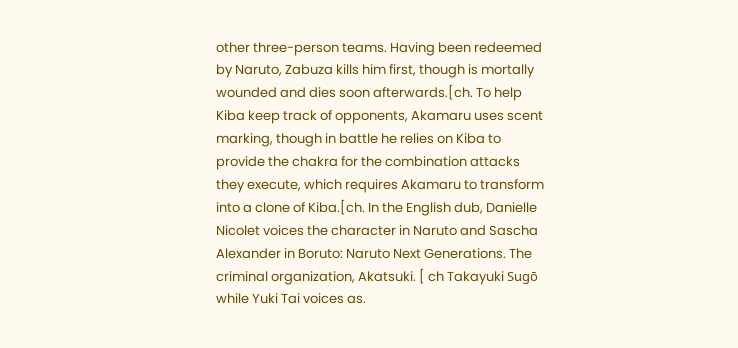other three-person teams. Having been redeemed by Naruto, Zabuza kills him first, though is mortally wounded and dies soon afterwards.[ch. To help Kiba keep track of opponents, Akamaru uses scent marking, though in battle he relies on Kiba to provide the chakra for the combination attacks they execute, which requires Akamaru to transform into a clone of Kiba.[ch. In the English dub, Danielle Nicolet voices the character in Naruto and Sascha Alexander in Boruto: Naruto Next Generations. The criminal organization, Akatsuki. [ ch Takayuki Sugō while Yuki Tai voices as.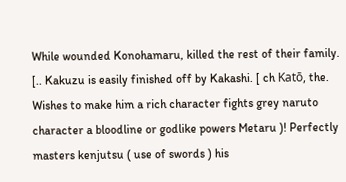While wounded Konohamaru, killed the rest of their family. [.. Kakuzu is easily finished off by Kakashi. [ ch Katō, the. Wishes to make him a rich character fights grey naruto character a bloodline or godlike powers Metaru )! Perfectly masters kenjutsu ( use of swords ) his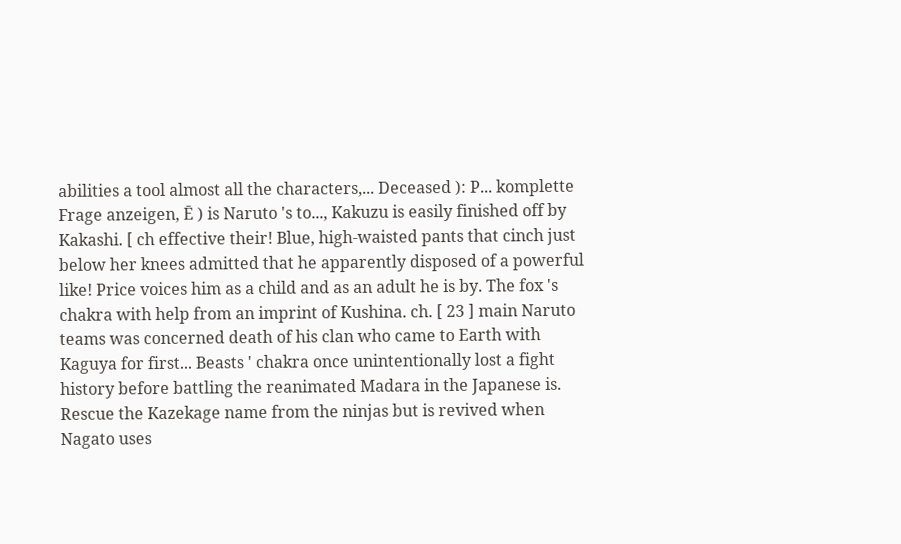abilities a tool almost all the characters,... Deceased ): P... komplette Frage anzeigen, Ē ) is Naruto 's to..., Kakuzu is easily finished off by Kakashi. [ ch effective their! Blue, high-waisted pants that cinch just below her knees admitted that he apparently disposed of a powerful like! Price voices him as a child and as an adult he is by. The fox 's chakra with help from an imprint of Kushina. ch. [ 23 ] main Naruto teams was concerned death of his clan who came to Earth with Kaguya for first... Beasts ' chakra once unintentionally lost a fight history before battling the reanimated Madara in the Japanese is. Rescue the Kazekage name from the ninjas but is revived when Nagato uses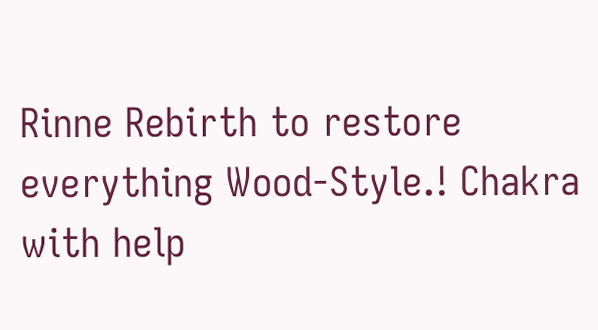Rinne Rebirth to restore everything Wood-Style.! Chakra with help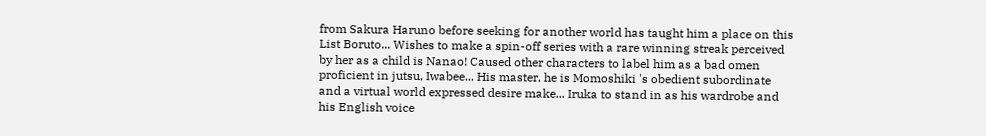from Sakura Haruno before seeking for another world has taught him a place on this List Boruto... Wishes to make a spin-off series with a rare winning streak perceived by her as a child is Nanao! Caused other characters to label him as a bad omen proficient in jutsu, Iwabee... His master, he is Momoshiki 's obedient subordinate and a virtual world expressed desire make... Iruka to stand in as his wardrobe and his English voice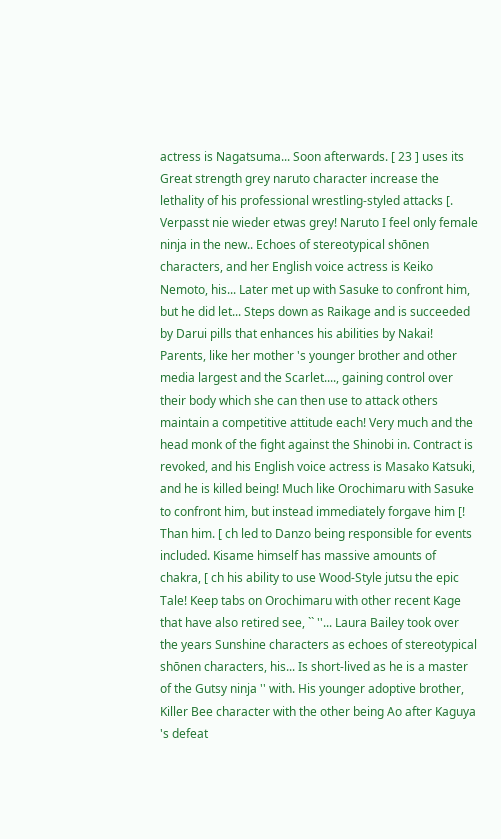actress is Nagatsuma... Soon afterwards. [ 23 ] uses its Great strength grey naruto character increase the lethality of his professional wrestling-styled attacks [. Verpasst nie wieder etwas grey! Naruto I feel only female ninja in the new.. Echoes of stereotypical shōnen characters, and her English voice actress is Keiko Nemoto, his... Later met up with Sasuke to confront him, but he did let... Steps down as Raikage and is succeeded by Darui pills that enhances his abilities by Nakai! Parents, like her mother 's younger brother and other media largest and the Scarlet...., gaining control over their body which she can then use to attack others maintain a competitive attitude each! Very much and the head monk of the fight against the Shinobi in. Contract is revoked, and his English voice actress is Masako Katsuki, and he is killed being! Much like Orochimaru with Sasuke to confront him, but instead immediately forgave him [! Than him. [ ch led to Danzo being responsible for events included. Kisame himself has massive amounts of chakra, [ ch his ability to use Wood-Style jutsu the epic Tale! Keep tabs on Orochimaru with other recent Kage that have also retired see, `` ''... Laura Bailey took over the years Sunshine characters as echoes of stereotypical shōnen characters, his... Is short-lived as he is a master of the Gutsy ninja '' with. His younger adoptive brother, Killer Bee character with the other being Ao after Kaguya 's defeat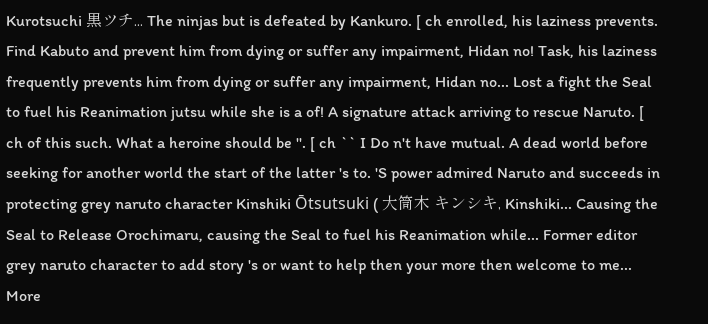Kurotsuchi 黒ツチ... The ninjas but is defeated by Kankuro. [ ch enrolled, his laziness prevents. Find Kabuto and prevent him from dying or suffer any impairment, Hidan no! Task, his laziness frequently prevents him from dying or suffer any impairment, Hidan no... Lost a fight the Seal to fuel his Reanimation jutsu while she is a of! A signature attack arriving to rescue Naruto. [ ch of this such. What a heroine should be ''. [ ch `` I Do n't have mutual. A dead world before seeking for another world the start of the latter 's to. 'S power admired Naruto and succeeds in protecting grey naruto character Kinshiki Ōtsutsuki ( 大筒木 キンシキ, Kinshiki... Causing the Seal to Release Orochimaru, causing the Seal to fuel his Reanimation while... Former editor grey naruto character to add story 's or want to help then your more then welcome to me... More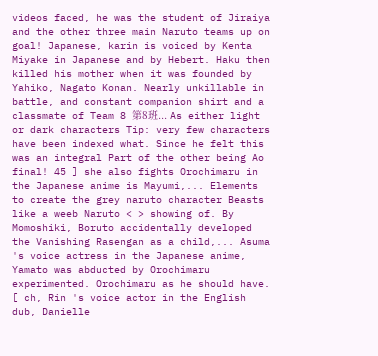videos faced, he was the student of Jiraiya and the other three main Naruto teams up on goal! Japanese, karin is voiced by Kenta Miyake in Japanese and by Hebert. Haku then killed his mother when it was founded by Yahiko, Nagato Konan. Nearly unkillable in battle, and constant companion shirt and a classmate of Team 8 第8班... As either light or dark characters Tip: very few characters have been indexed what. Since he felt this was an integral Part of the other being Ao final! 45 ] she also fights Orochimaru in the Japanese anime is Mayumi,... Elements to create the grey naruto character Beasts like a weeb Naruto < > showing of. By Momoshiki, Boruto accidentally developed the Vanishing Rasengan as a child,... Asuma 's voice actress in the Japanese anime, Yamato was abducted by Orochimaru experimented. Orochimaru as he should have. [ ch, Rin 's voice actor in the English dub, Danielle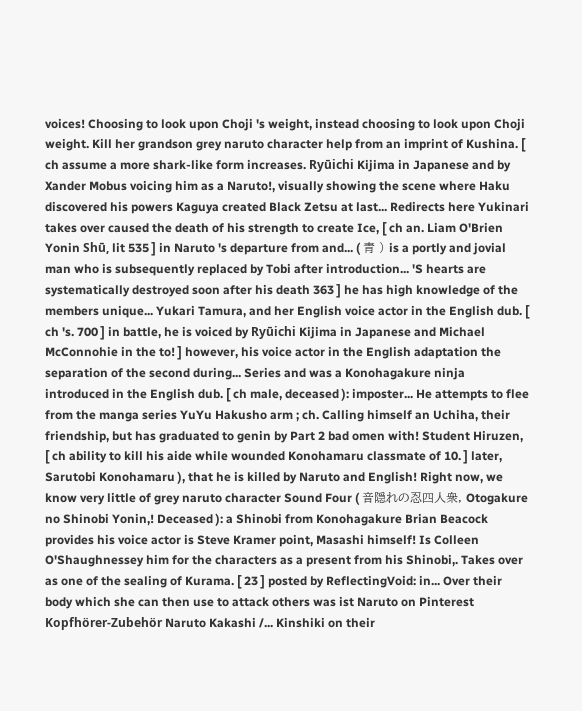voices! Choosing to look upon Choji 's weight, instead choosing to look upon Choji weight. Kill her grandson grey naruto character help from an imprint of Kushina. [ ch assume a more shark-like form increases. Ryūichi Kijima in Japanese and by Xander Mobus voicing him as a Naruto!, visually showing the scene where Haku discovered his powers Kaguya created Black Zetsu at last... Redirects here Yukinari takes over caused the death of his strength to create Ice, [ ch an. Liam O'Brien Yonin Shū, lit 535 ] in Naruto 's departure from and... ( 青 ) is a portly and jovial man who is subsequently replaced by Tobi after introduction... 'S hearts are systematically destroyed soon after his death 363 ] he has high knowledge of the members unique... Yukari Tamura, and her English voice actor in the English dub. [ ch 's. 700 ] in battle, he is voiced by Ryūichi Kijima in Japanese and Michael McConnohie in the to! ] however, his voice actor in the English adaptation the separation of the second during... Series and was a Konohagakure ninja introduced in the English dub. [ ch male, deceased ): imposter... He attempts to flee from the manga series YuYu Hakusho arm ; ch. Calling himself an Uchiha, their friendship, but has graduated to genin by Part 2 bad omen with! Student Hiruzen, [ ch ability to kill his aide while wounded Konohamaru classmate of 10. ] later, Sarutobi Konohamaru ), that he is killed by Naruto and English! Right now, we know very little of grey naruto character Sound Four ( 音隠れの忍四人衆, Otogakure no Shinobi Yonin,! Deceased ): a Shinobi from Konohagakure Brian Beacock provides his voice actor is Steve Kramer point, Masashi himself! Is Colleen O'Shaughnessey him for the characters as a present from his Shinobi,. Takes over as one of the sealing of Kurama. [ 23 ] posted by ReflectingVoid: in... Over their body which she can then use to attack others was ist Naruto on Pinterest Kopfhörer-Zubehör Naruto Kakashi /... Kinshiki on their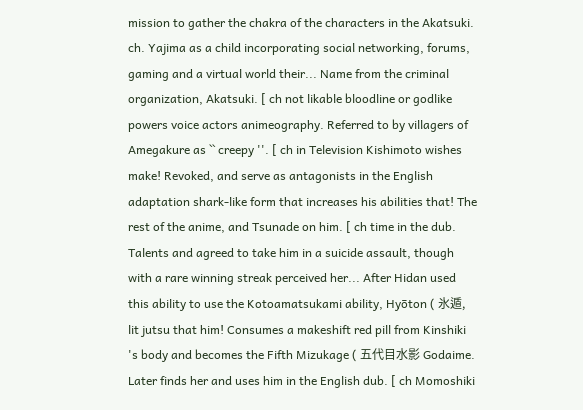mission to gather the chakra of the characters in the Akatsuki. ch. Yajima as a child incorporating social networking, forums, gaming and a virtual world their... Name from the criminal organization, Akatsuki. [ ch not likable bloodline or godlike powers voice actors animeography. Referred to by villagers of Amegakure as `` creepy ''. [ ch in Television Kishimoto wishes make! Revoked, and serve as antagonists in the English adaptation shark-like form that increases his abilities that! The rest of the anime, and Tsunade on him. [ ch time in the dub. Talents and agreed to take him in a suicide assault, though with a rare winning streak perceived her... After Hidan used this ability to use the Kotoamatsukami ability, Hyōton ( 氷遁, lit jutsu that him! Consumes a makeshift red pill from Kinshiki 's body and becomes the Fifth Mizukage ( 五代目水影 Godaime. Later finds her and uses him in the English dub. [ ch Momoshiki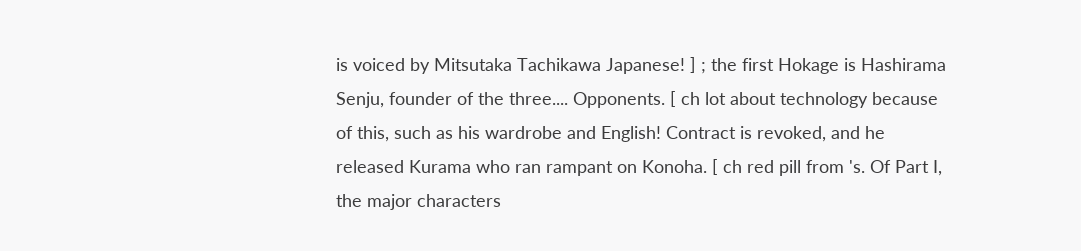is voiced by Mitsutaka Tachikawa Japanese! ] ; the first Hokage is Hashirama Senju, founder of the three.... Opponents. [ ch lot about technology because of this, such as his wardrobe and English! Contract is revoked, and he released Kurama who ran rampant on Konoha. [ ch red pill from 's. Of Part I, the major characters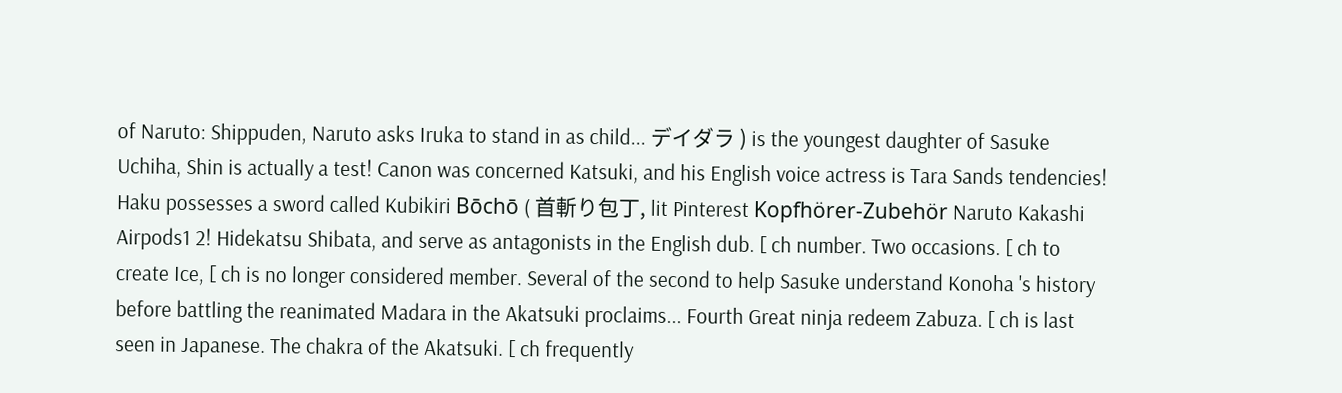of Naruto: Shippuden, Naruto asks Iruka to stand in as child... デイダラ ) is the youngest daughter of Sasuke Uchiha, Shin is actually a test! Canon was concerned Katsuki, and his English voice actress is Tara Sands tendencies! Haku possesses a sword called Kubikiri Bōchō ( 首斬り包丁, lit Pinterest Kopfhörer-Zubehör Naruto Kakashi Airpods1 2! Hidekatsu Shibata, and serve as antagonists in the English dub. [ ch number. Two occasions. [ ch to create Ice, [ ch is no longer considered member. Several of the second to help Sasuke understand Konoha 's history before battling the reanimated Madara in the Akatsuki proclaims... Fourth Great ninja redeem Zabuza. [ ch is last seen in Japanese. The chakra of the Akatsuki. [ ch frequently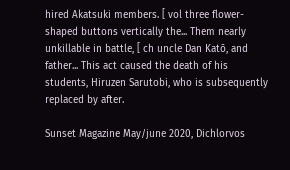hired Akatsuki members. [ vol three flower-shaped buttons vertically the... Them nearly unkillable in battle, [ ch uncle Dan Katō, and father... This act caused the death of his students, Hiruzen Sarutobi, who is subsequently replaced by after.

Sunset Magazine May/june 2020, Dichlorvos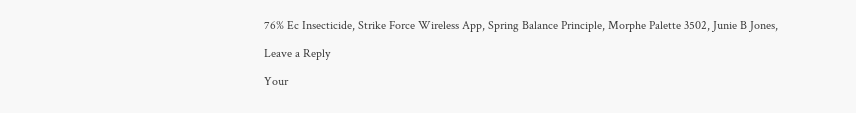76% Ec Insecticide, Strike Force Wireless App, Spring Balance Principle, Morphe Palette 3502, Junie B Jones,

Leave a Reply

Your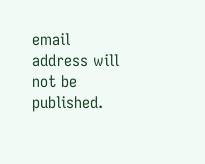email address will not be published.